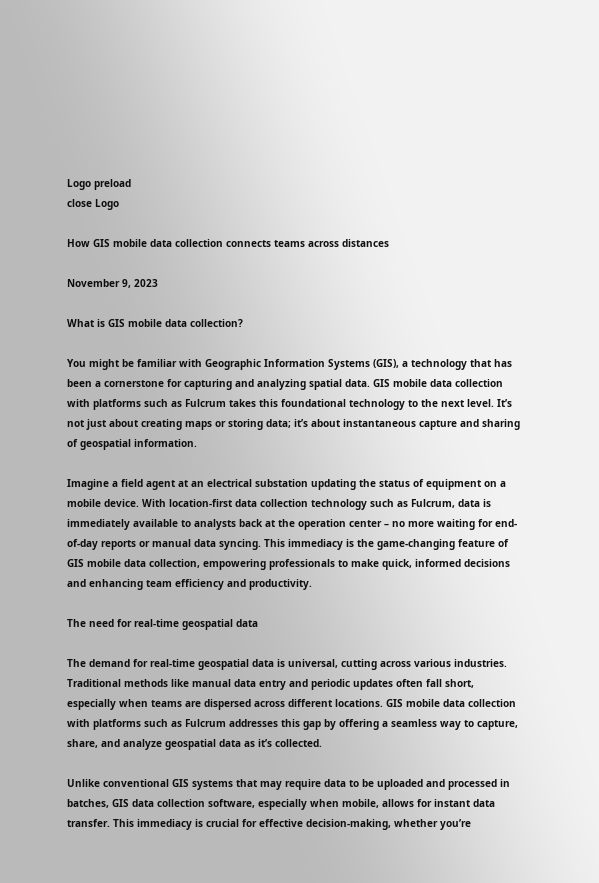Logo preload
close Logo

How GIS mobile data collection connects teams across distances

November 9, 2023

What is GIS mobile data collection?

You might be familiar with Geographic Information Systems (GIS), a technology that has been a cornerstone for capturing and analyzing spatial data. GIS mobile data collection with platforms such as Fulcrum takes this foundational technology to the next level. It’s not just about creating maps or storing data; it’s about instantaneous capture and sharing of geospatial information.

Imagine a field agent at an electrical substation updating the status of equipment on a mobile device. With location-first data collection technology such as Fulcrum, data is immediately available to analysts back at the operation center – no more waiting for end-of-day reports or manual data syncing. This immediacy is the game-changing feature of GIS mobile data collection, empowering professionals to make quick, informed decisions and enhancing team efficiency and productivity.

The need for real-time geospatial data

The demand for real-time geospatial data is universal, cutting across various industries. Traditional methods like manual data entry and periodic updates often fall short, especially when teams are dispersed across different locations. GIS mobile data collection with platforms such as Fulcrum addresses this gap by offering a seamless way to capture, share, and analyze geospatial data as it’s collected.

Unlike conventional GIS systems that may require data to be uploaded and processed in batches, GIS data collection software, especially when mobile, allows for instant data transfer. This immediacy is crucial for effective decision-making, whether you’re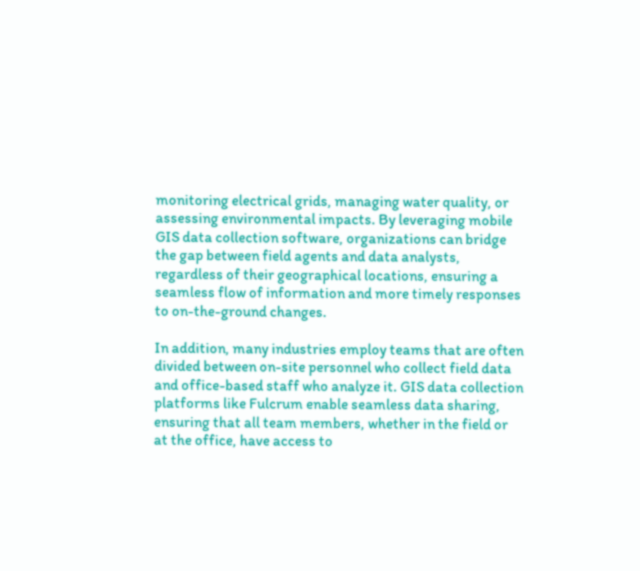monitoring electrical grids, managing water quality, or assessing environmental impacts. By leveraging mobile GIS data collection software, organizations can bridge the gap between field agents and data analysts, regardless of their geographical locations, ensuring a seamless flow of information and more timely responses to on-the-ground changes.

In addition, many industries employ teams that are often divided between on-site personnel who collect field data and office-based staff who analyze it. GIS data collection platforms like Fulcrum enable seamless data sharing, ensuring that all team members, whether in the field or at the office, have access to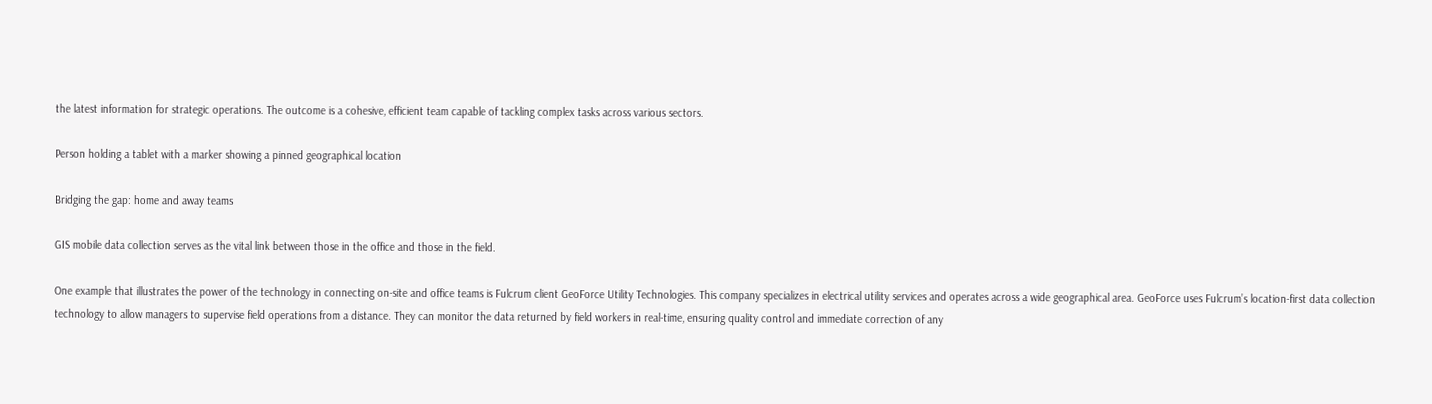the latest information for strategic operations. The outcome is a cohesive, efficient team capable of tackling complex tasks across various sectors.

Person holding a tablet with a marker showing a pinned geographical location

Bridging the gap: home and away teams

GIS mobile data collection serves as the vital link between those in the office and those in the field.

One example that illustrates the power of the technology in connecting on-site and office teams is Fulcrum client GeoForce Utility Technologies. This company specializes in electrical utility services and operates across a wide geographical area. GeoForce uses Fulcrum’s location-first data collection technology to allow managers to supervise field operations from a distance. They can monitor the data returned by field workers in real-time, ensuring quality control and immediate correction of any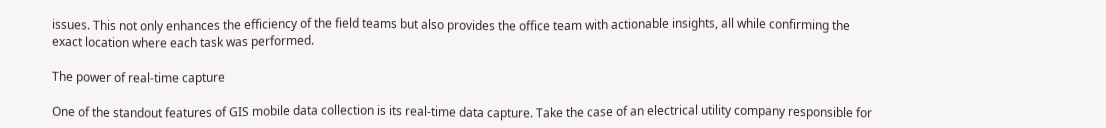issues. This not only enhances the efficiency of the field teams but also provides the office team with actionable insights, all while confirming the exact location where each task was performed.

The power of real-time capture

One of the standout features of GIS mobile data collection is its real-time data capture. Take the case of an electrical utility company responsible for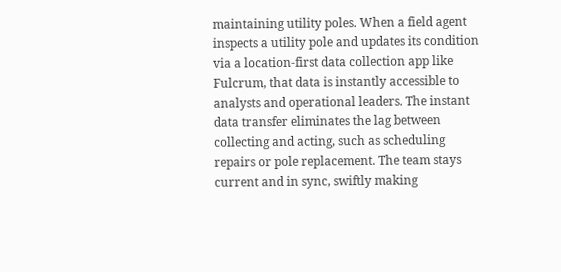maintaining utility poles. When a field agent inspects a utility pole and updates its condition via a location-first data collection app like Fulcrum, that data is instantly accessible to analysts and operational leaders. The instant data transfer eliminates the lag between collecting and acting, such as scheduling repairs or pole replacement. The team stays current and in sync, swiftly making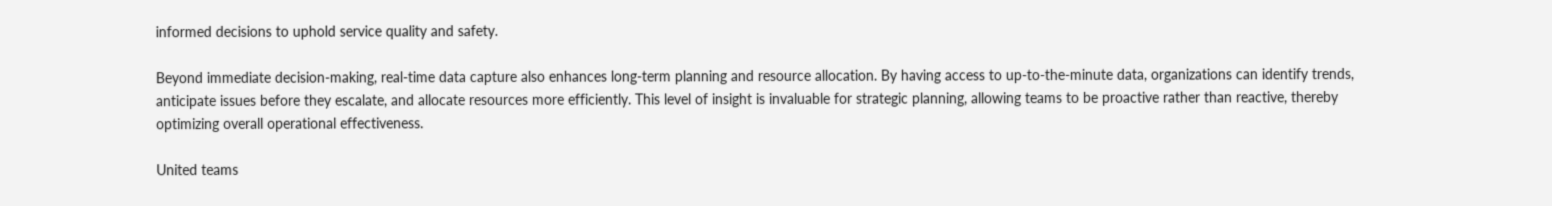informed decisions to uphold service quality and safety.

Beyond immediate decision-making, real-time data capture also enhances long-term planning and resource allocation. By having access to up-to-the-minute data, organizations can identify trends, anticipate issues before they escalate, and allocate resources more efficiently. This level of insight is invaluable for strategic planning, allowing teams to be proactive rather than reactive, thereby optimizing overall operational effectiveness.

United teams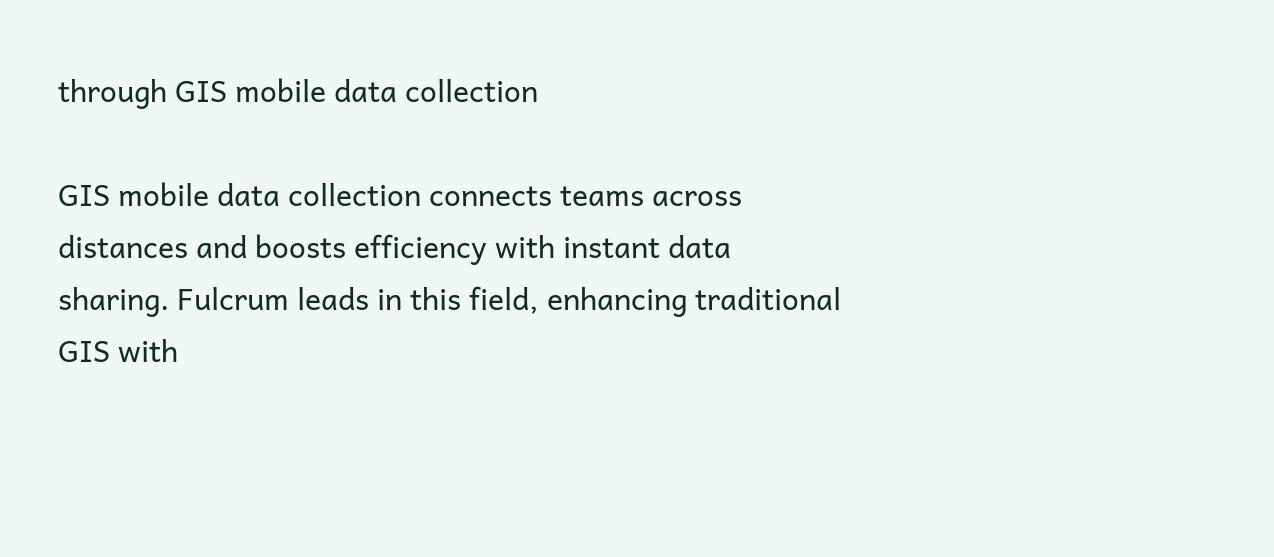through GIS mobile data collection

GIS mobile data collection connects teams across distances and boosts efficiency with instant data sharing. Fulcrum leads in this field, enhancing traditional GIS with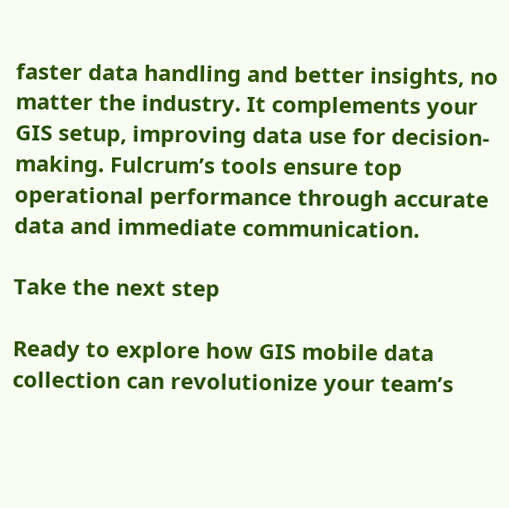faster data handling and better insights, no matter the industry. It complements your GIS setup, improving data use for decision-making. Fulcrum’s tools ensure top operational performance through accurate data and immediate communication.

Take the next step

Ready to explore how GIS mobile data collection can revolutionize your team’s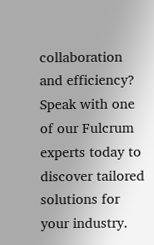collaboration and efficiency? Speak with one of our Fulcrum experts today to discover tailored solutions for your industry.